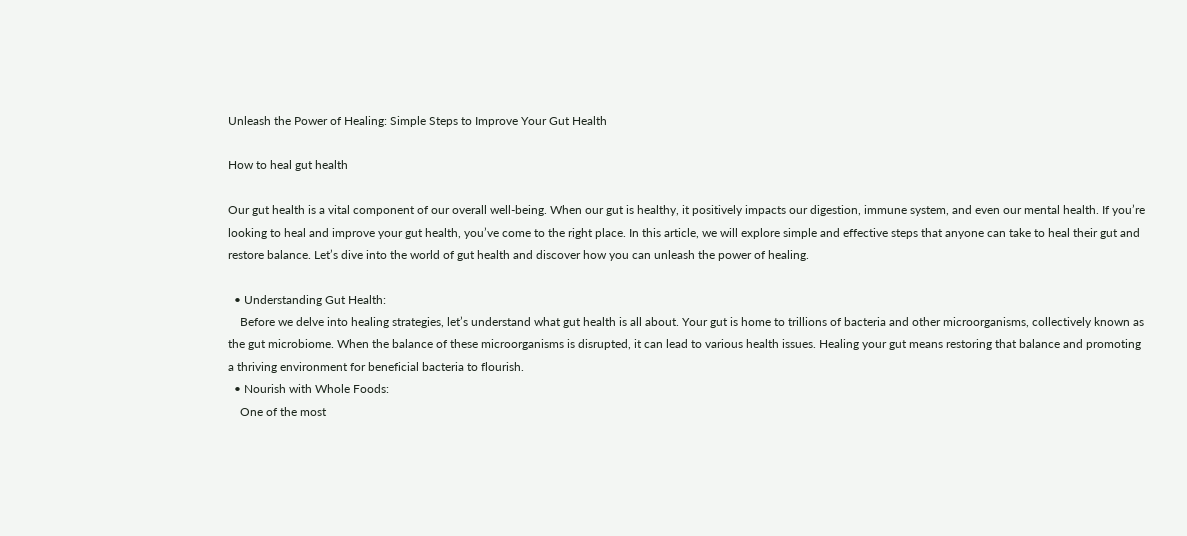Unleash the Power of Healing: Simple Steps to Improve Your Gut Health

How to heal gut health

Our gut health is a vital component of our overall well-being. When our gut is healthy, it positively impacts our digestion, immune system, and even our mental health. If you’re looking to heal and improve your gut health, you’ve come to the right place. In this article, we will explore simple and effective steps that anyone can take to heal their gut and restore balance. Let’s dive into the world of gut health and discover how you can unleash the power of healing.

  • Understanding Gut Health:
    Before we delve into healing strategies, let’s understand what gut health is all about. Your gut is home to trillions of bacteria and other microorganisms, collectively known as the gut microbiome. When the balance of these microorganisms is disrupted, it can lead to various health issues. Healing your gut means restoring that balance and promoting a thriving environment for beneficial bacteria to flourish.
  • Nourish with Whole Foods:
    One of the most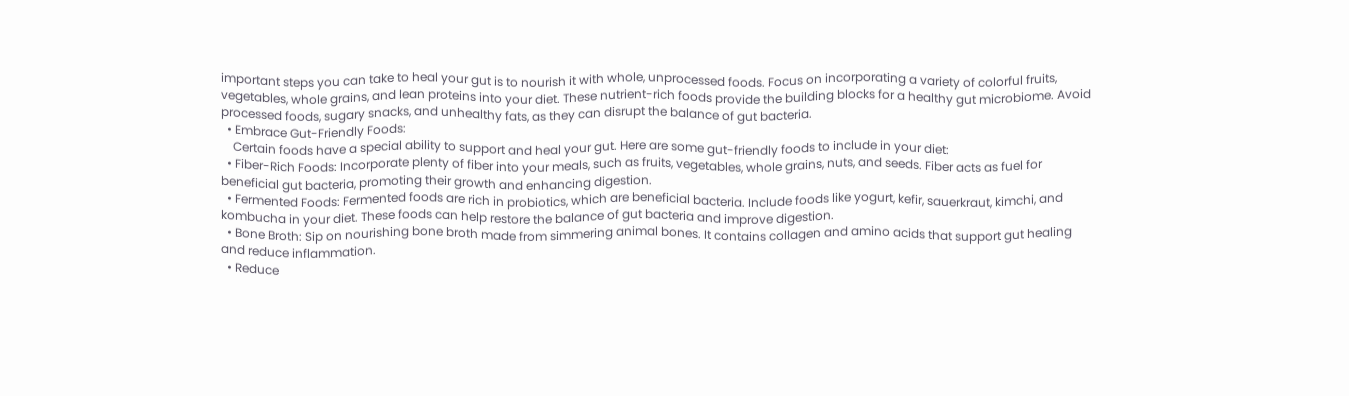important steps you can take to heal your gut is to nourish it with whole, unprocessed foods. Focus on incorporating a variety of colorful fruits, vegetables, whole grains, and lean proteins into your diet. These nutrient-rich foods provide the building blocks for a healthy gut microbiome. Avoid processed foods, sugary snacks, and unhealthy fats, as they can disrupt the balance of gut bacteria.
  • Embrace Gut-Friendly Foods:
    Certain foods have a special ability to support and heal your gut. Here are some gut-friendly foods to include in your diet:
  • Fiber-Rich Foods: Incorporate plenty of fiber into your meals, such as fruits, vegetables, whole grains, nuts, and seeds. Fiber acts as fuel for beneficial gut bacteria, promoting their growth and enhancing digestion.
  • Fermented Foods: Fermented foods are rich in probiotics, which are beneficial bacteria. Include foods like yogurt, kefir, sauerkraut, kimchi, and kombucha in your diet. These foods can help restore the balance of gut bacteria and improve digestion.
  • Bone Broth: Sip on nourishing bone broth made from simmering animal bones. It contains collagen and amino acids that support gut healing and reduce inflammation.
  • Reduce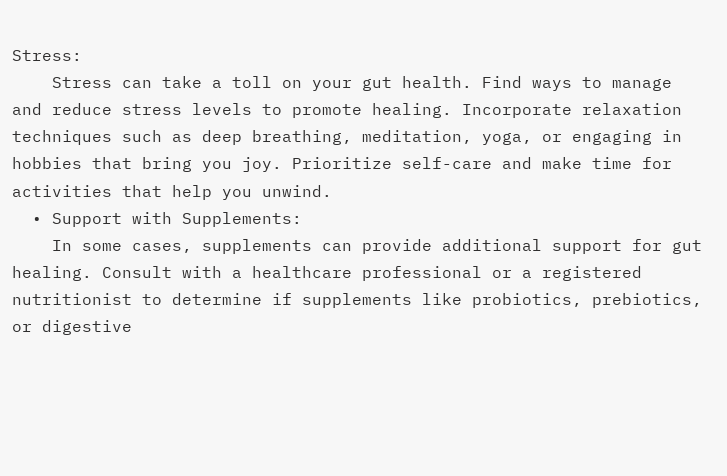Stress:
    Stress can take a toll on your gut health. Find ways to manage and reduce stress levels to promote healing. Incorporate relaxation techniques such as deep breathing, meditation, yoga, or engaging in hobbies that bring you joy. Prioritize self-care and make time for activities that help you unwind.
  • Support with Supplements:
    In some cases, supplements can provide additional support for gut healing. Consult with a healthcare professional or a registered nutritionist to determine if supplements like probiotics, prebiotics, or digestive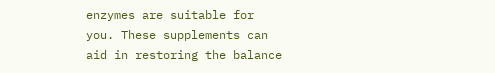enzymes are suitable for you. These supplements can aid in restoring the balance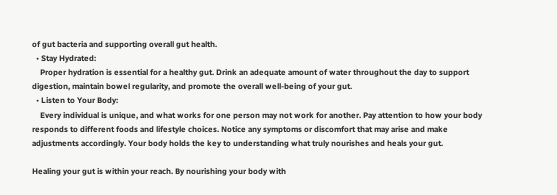of gut bacteria and supporting overall gut health.
  • Stay Hydrated:
    Proper hydration is essential for a healthy gut. Drink an adequate amount of water throughout the day to support digestion, maintain bowel regularity, and promote the overall well-being of your gut.
  • Listen to Your Body:
    Every individual is unique, and what works for one person may not work for another. Pay attention to how your body responds to different foods and lifestyle choices. Notice any symptoms or discomfort that may arise and make adjustments accordingly. Your body holds the key to understanding what truly nourishes and heals your gut.

Healing your gut is within your reach. By nourishing your body with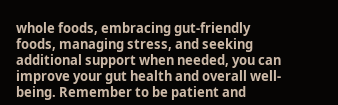whole foods, embracing gut-friendly foods, managing stress, and seeking additional support when needed, you can improve your gut health and overall well-being. Remember to be patient and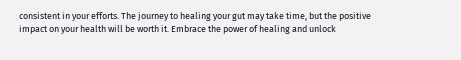consistent in your efforts. The journey to healing your gut may take time, but the positive impact on your health will be worth it. Embrace the power of healing and unlock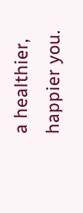a healthier, happier you.